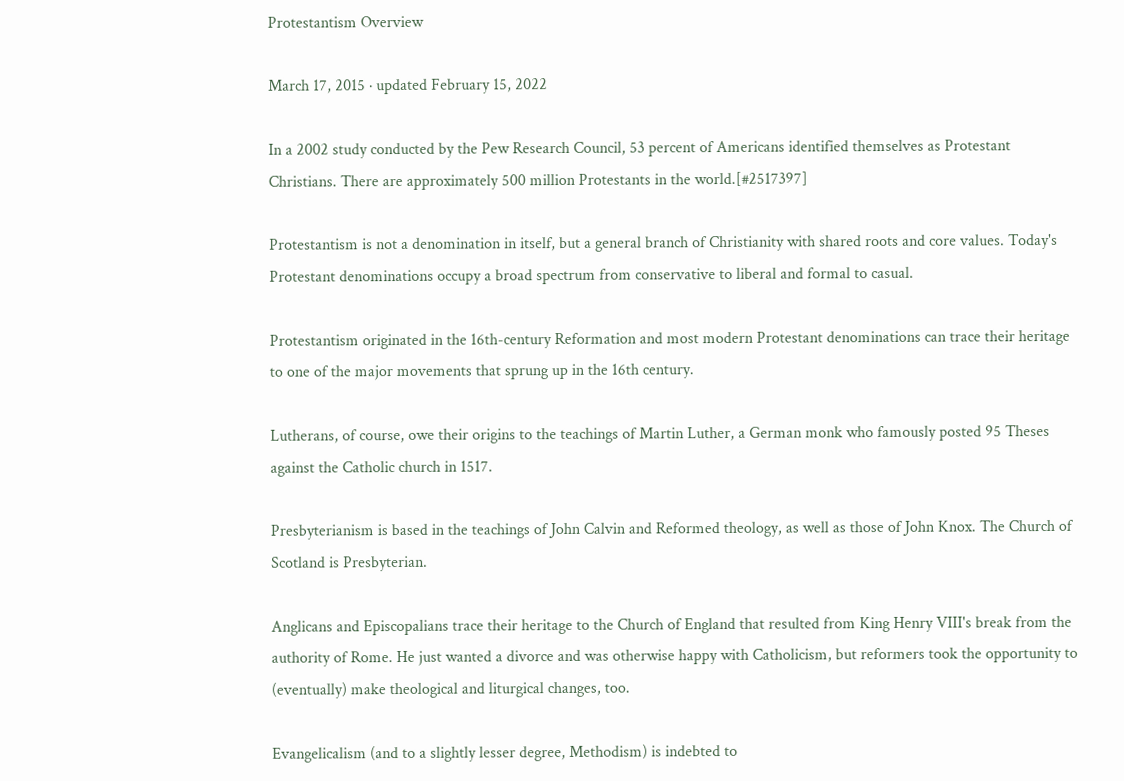Protestantism Overview

March 17, 2015 · updated February 15, 2022

In a 2002 study conducted by the Pew Research Council, 53 percent of Americans identified themselves as Protestant Christians. There are approximately 500 million Protestants in the world.[#2517397]

Protestantism is not a denomination in itself, but a general branch of Christianity with shared roots and core values. Today's Protestant denominations occupy a broad spectrum from conservative to liberal and formal to casual.

Protestantism originated in the 16th-century Reformation and most modern Protestant denominations can trace their heritage to one of the major movements that sprung up in the 16th century.

Lutherans, of course, owe their origins to the teachings of Martin Luther, a German monk who famously posted 95 Theses against the Catholic church in 1517.

Presbyterianism is based in the teachings of John Calvin and Reformed theology, as well as those of John Knox. The Church of Scotland is Presbyterian.

Anglicans and Episcopalians trace their heritage to the Church of England that resulted from King Henry VIII's break from the authority of Rome. He just wanted a divorce and was otherwise happy with Catholicism, but reformers took the opportunity to (eventually) make theological and liturgical changes, too.

Evangelicalism (and to a slightly lesser degree, Methodism) is indebted to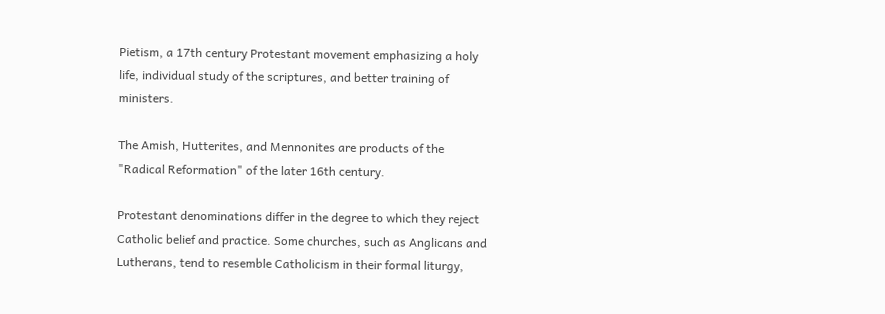Pietism, a 17th century Protestant movement emphasizing a holy life, individual study of the scriptures, and better training of ministers.

The Amish, Hutterites, and Mennonites are products of the "Radical Reformation" of the later 16th century.

Protestant denominations differ in the degree to which they reject Catholic belief and practice. Some churches, such as Anglicans and Lutherans, tend to resemble Catholicism in their formal liturgy,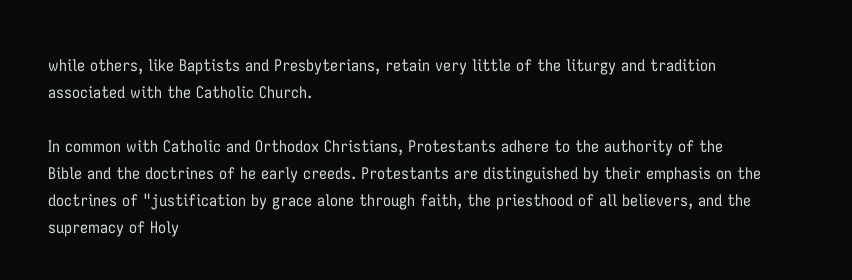while others, like Baptists and Presbyterians, retain very little of the liturgy and tradition associated with the Catholic Church.

In common with Catholic and Orthodox Christians, Protestants adhere to the authority of the Bible and the doctrines of he early creeds. Protestants are distinguished by their emphasis on the doctrines of "justification by grace alone through faith, the priesthood of all believers, and the supremacy of Holy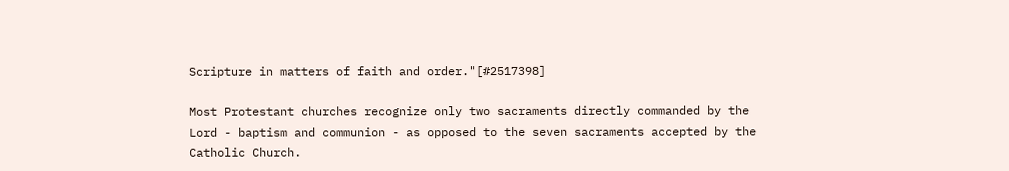Scripture in matters of faith and order."[#2517398]

Most Protestant churches recognize only two sacraments directly commanded by the Lord - baptism and communion - as opposed to the seven sacraments accepted by the Catholic Church.